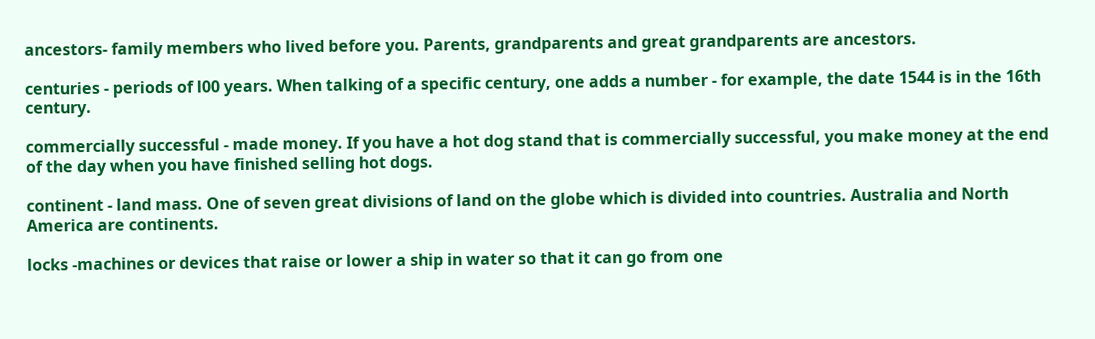ancestors- family members who lived before you. Parents, grandparents and great grandparents are ancestors.

centuries - periods of l00 years. When talking of a specific century, one adds a number - for example, the date 1544 is in the 16th century.

commercially successful - made money. If you have a hot dog stand that is commercially successful, you make money at the end of the day when you have finished selling hot dogs.

continent - land mass. One of seven great divisions of land on the globe which is divided into countries. Australia and North America are continents.

locks -machines or devices that raise or lower a ship in water so that it can go from one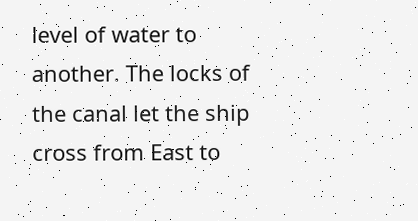level of water to another. The locks of the canal let the ship cross from East to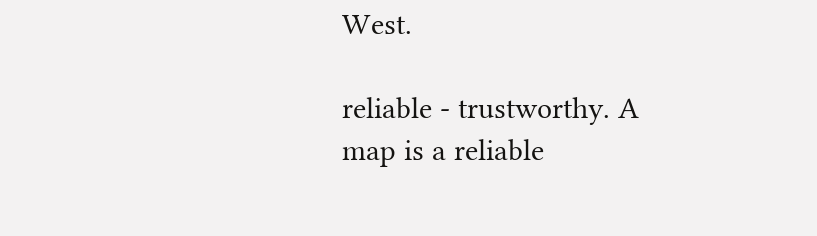West.

reliable - trustworthy. A map is a reliable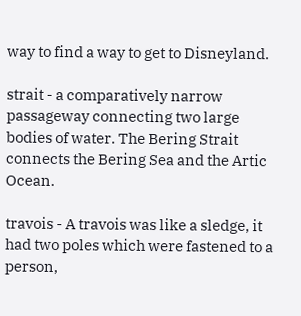way to find a way to get to Disneyland.

strait - a comparatively narrow passageway connecting two large bodies of water. The Bering Strait connects the Bering Sea and the Artic Ocean.

travois - A travois was like a sledge, it had two poles which were fastened to a person,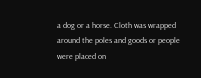a dog or a horse. Cloth was wrapped around the poles and goods or people were placed on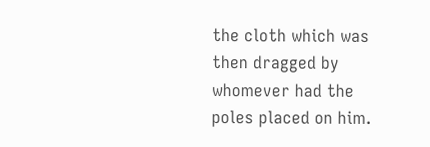the cloth which was then dragged by whomever had the poles placed on him.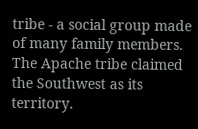tribe - a social group made of many family members. The Apache tribe claimed the Southwest as its territory.